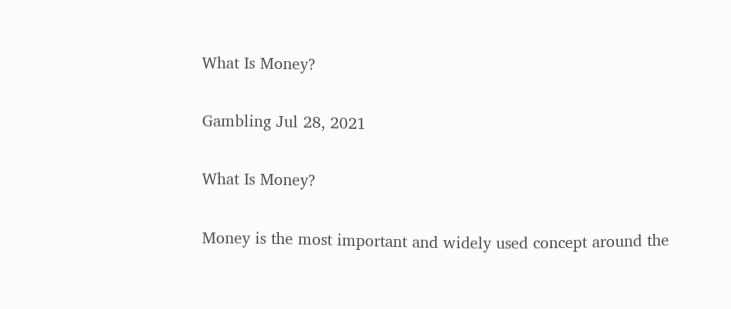What Is Money?

Gambling Jul 28, 2021

What Is Money?

Money is the most important and widely used concept around the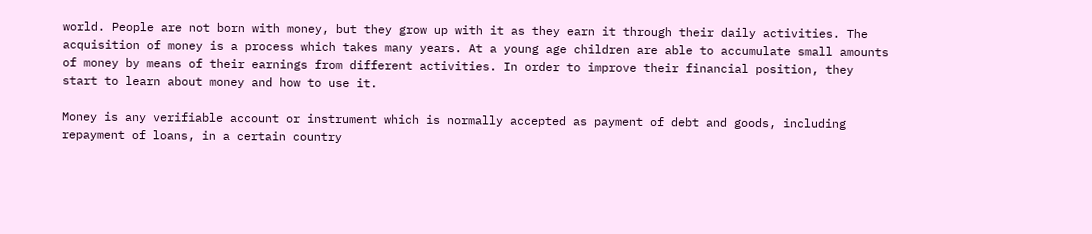world. People are not born with money, but they grow up with it as they earn it through their daily activities. The acquisition of money is a process which takes many years. At a young age children are able to accumulate small amounts of money by means of their earnings from different activities. In order to improve their financial position, they start to learn about money and how to use it.

Money is any verifiable account or instrument which is normally accepted as payment of debt and goods, including repayment of loans, in a certain country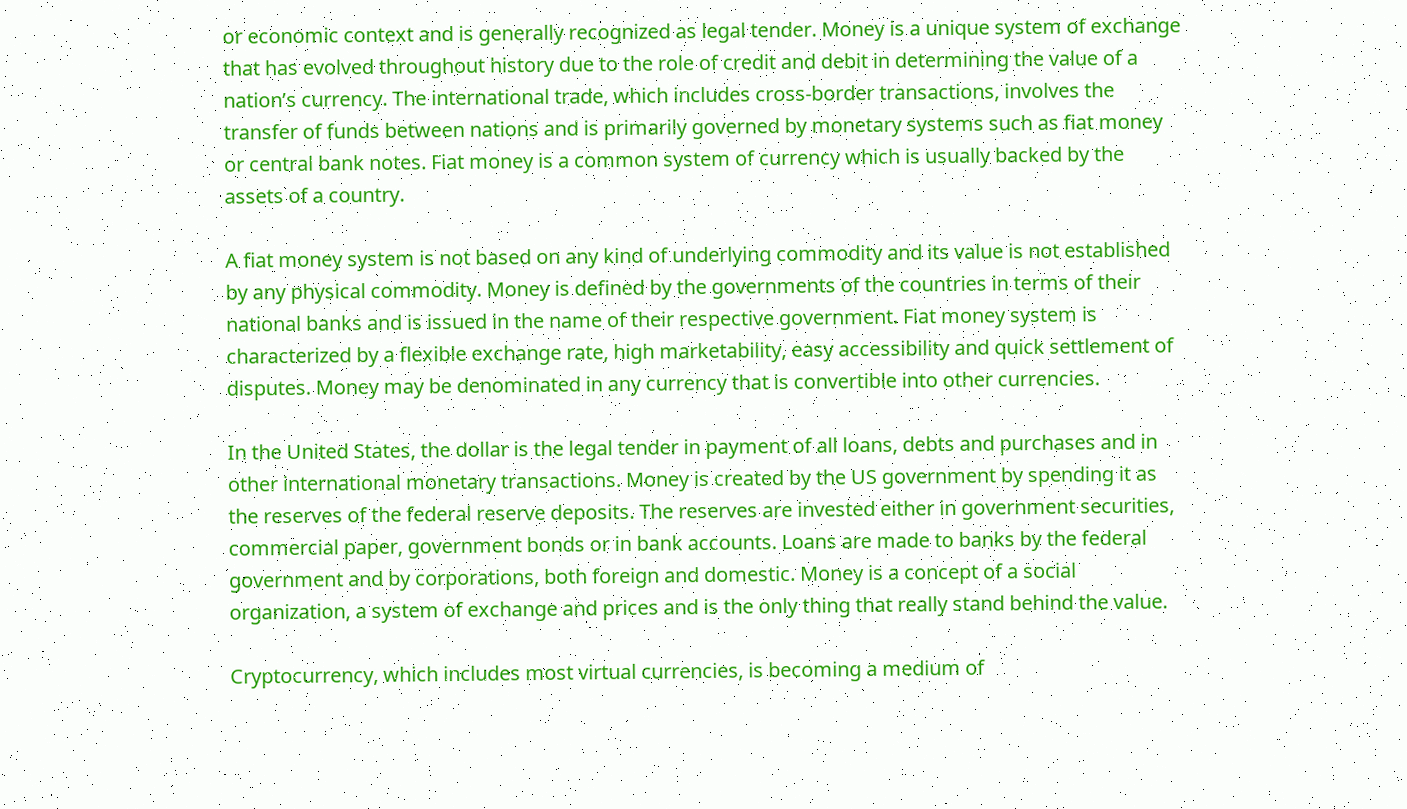or economic context and is generally recognized as legal tender. Money is a unique system of exchange that has evolved throughout history due to the role of credit and debit in determining the value of a nation’s currency. The international trade, which includes cross-border transactions, involves the transfer of funds between nations and is primarily governed by monetary systems such as fiat money or central bank notes. Fiat money is a common system of currency which is usually backed by the assets of a country.

A fiat money system is not based on any kind of underlying commodity and its value is not established by any physical commodity. Money is defined by the governments of the countries in terms of their national banks and is issued in the name of their respective government. Fiat money system is characterized by a flexible exchange rate, high marketability, easy accessibility and quick settlement of disputes. Money may be denominated in any currency that is convertible into other currencies.

In the United States, the dollar is the legal tender in payment of all loans, debts and purchases and in other international monetary transactions. Money is created by the US government by spending it as the reserves of the federal reserve deposits. The reserves are invested either in government securities, commercial paper, government bonds or in bank accounts. Loans are made to banks by the federal government and by corporations, both foreign and domestic. Money is a concept of a social organization, a system of exchange and prices and is the only thing that really stand behind the value.

Cryptocurrency, which includes most virtual currencies, is becoming a medium of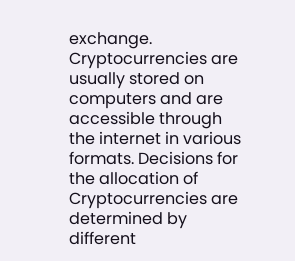exchange. Cryptocurrencies are usually stored on computers and are accessible through the internet in various formats. Decisions for the allocation of Cryptocurrencies are determined by different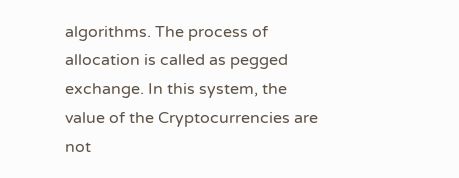algorithms. The process of allocation is called as pegged exchange. In this system, the value of the Cryptocurrencies are not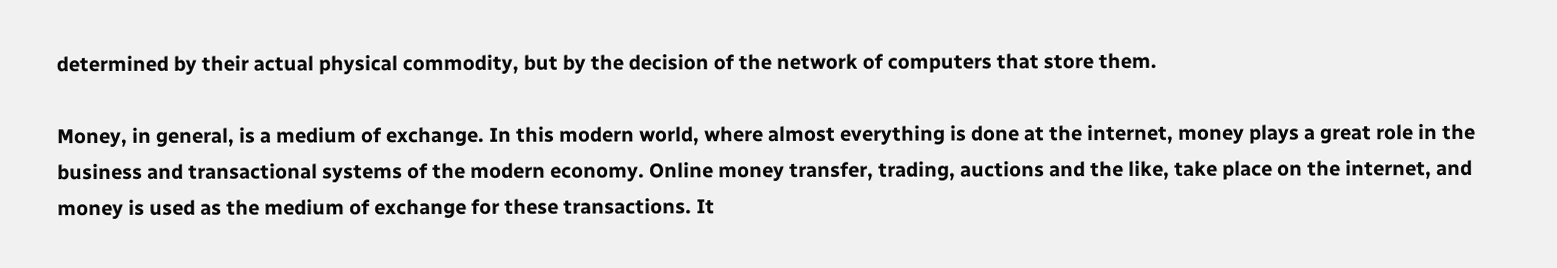determined by their actual physical commodity, but by the decision of the network of computers that store them.

Money, in general, is a medium of exchange. In this modern world, where almost everything is done at the internet, money plays a great role in the business and transactional systems of the modern economy. Online money transfer, trading, auctions and the like, take place on the internet, and money is used as the medium of exchange for these transactions. It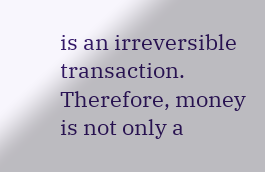is an irreversible transaction. Therefore, money is not only a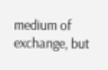medium of exchange, but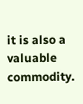it is also a valuable commodity.